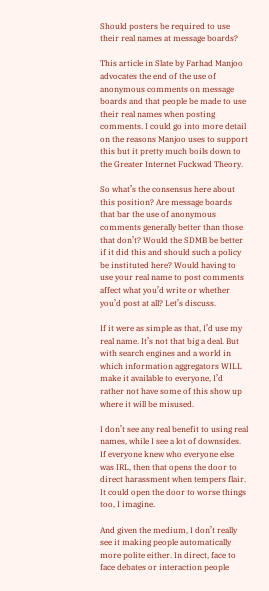Should posters be required to use their real names at message boards?

This article in Slate by Farhad Manjoo advocates the end of the use of anonymous comments on message boards and that people be made to use their real names when posting comments. I could go into more detail on the reasons Manjoo uses to support this but it pretty much boils down to the Greater Internet Fuckwad Theory.

So what’s the consensus here about this position? Are message boards that bar the use of anonymous comments generally better than those that don’t? Would the SDMB be better if it did this and should such a policy be instituted here? Would having to use your real name to post comments affect what you’d write or whether you’d post at all? Let’s discuss.

If it were as simple as that, I’d use my real name. It’s not that big a deal. But with search engines and a world in which information aggregators WILL make it available to everyone, I’d rather not have some of this show up where it will be misused.

I don’t see any real benefit to using real names, while I see a lot of downsides. If everyone knew who everyone else was IRL, then that opens the door to direct harassment when tempers flair. It could open the door to worse things too, I imagine.

And given the medium, I don’t really see it making people automatically more polite either. In direct, face to face debates or interaction people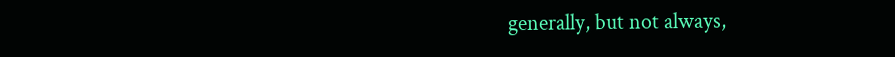generally, but not always,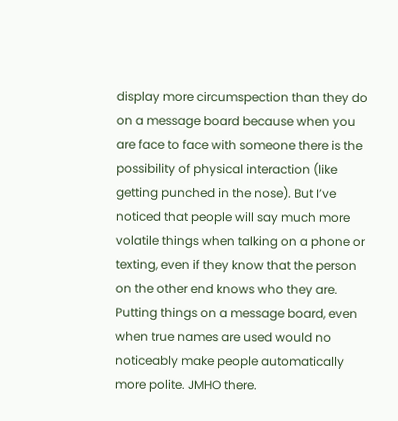display more circumspection than they do on a message board because when you are face to face with someone there is the possibility of physical interaction (like getting punched in the nose). But I’ve noticed that people will say much more volatile things when talking on a phone or texting, even if they know that the person on the other end knows who they are. Putting things on a message board, even when true names are used would no noticeably make people automatically more polite. JMHO there.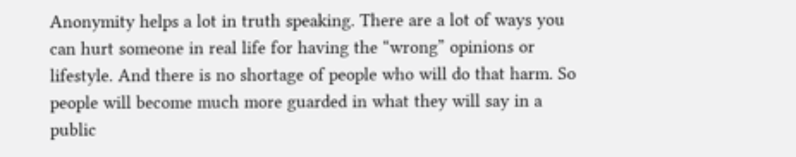Anonymity helps a lot in truth speaking. There are a lot of ways you can hurt someone in real life for having the “wrong” opinions or lifestyle. And there is no shortage of people who will do that harm. So people will become much more guarded in what they will say in a public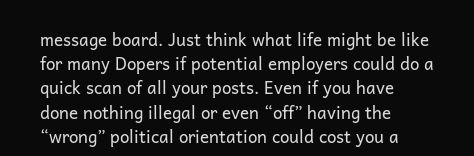message board. Just think what life might be like for many Dopers if potential employers could do a quick scan of all your posts. Even if you have done nothing illegal or even “off” having the “wrong” political orientation could cost you a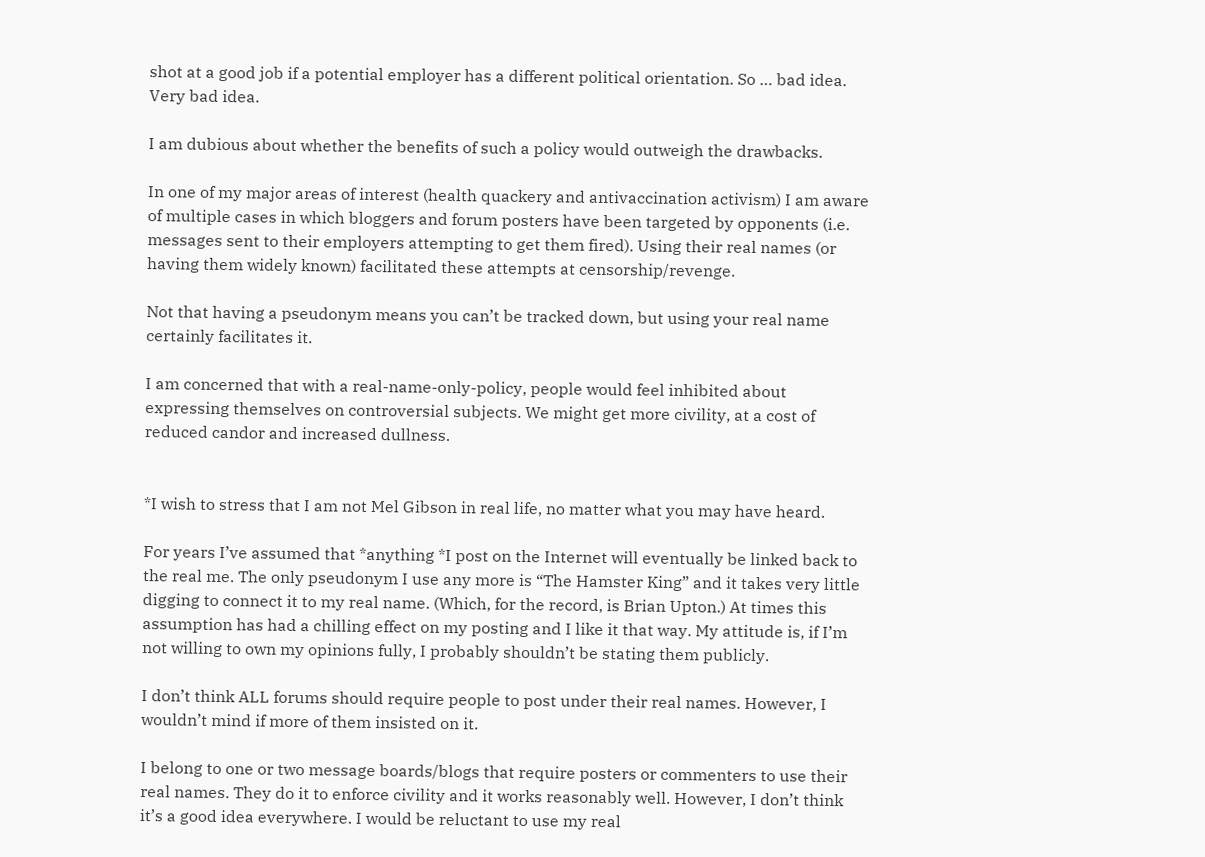shot at a good job if a potential employer has a different political orientation. So … bad idea. Very bad idea.

I am dubious about whether the benefits of such a policy would outweigh the drawbacks.

In one of my major areas of interest (health quackery and antivaccination activism) I am aware of multiple cases in which bloggers and forum posters have been targeted by opponents (i.e. messages sent to their employers attempting to get them fired). Using their real names (or having them widely known) facilitated these attempts at censorship/revenge.

Not that having a pseudonym means you can’t be tracked down, but using your real name certainly facilitates it.

I am concerned that with a real-name-only-policy, people would feel inhibited about expressing themselves on controversial subjects. We might get more civility, at a cost of reduced candor and increased dullness.


*I wish to stress that I am not Mel Gibson in real life, no matter what you may have heard.

For years I’ve assumed that *anything *I post on the Internet will eventually be linked back to the real me. The only pseudonym I use any more is “The Hamster King” and it takes very little digging to connect it to my real name. (Which, for the record, is Brian Upton.) At times this assumption has had a chilling effect on my posting and I like it that way. My attitude is, if I’m not willing to own my opinions fully, I probably shouldn’t be stating them publicly.

I don’t think ALL forums should require people to post under their real names. However, I wouldn’t mind if more of them insisted on it.

I belong to one or two message boards/blogs that require posters or commenters to use their real names. They do it to enforce civility and it works reasonably well. However, I don’t think it’s a good idea everywhere. I would be reluctant to use my real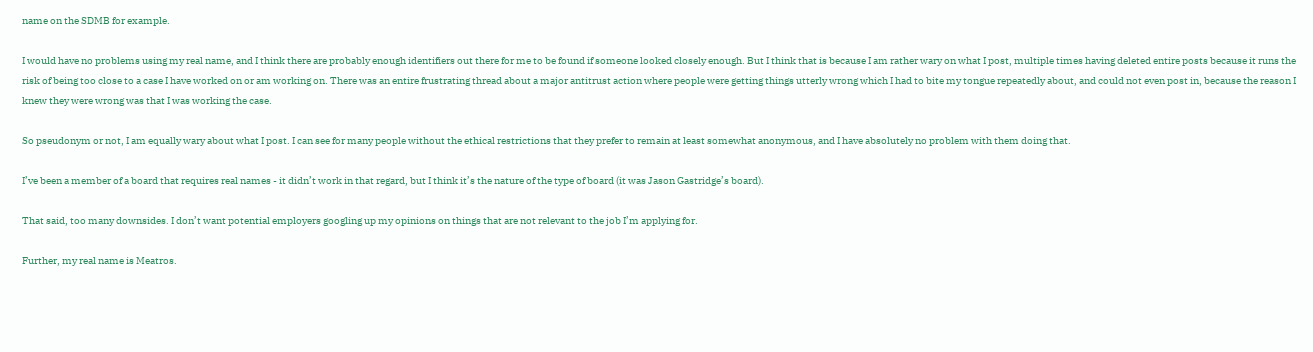name on the SDMB for example.

I would have no problems using my real name, and I think there are probably enough identifiers out there for me to be found if someone looked closely enough. But I think that is because I am rather wary on what I post, multiple times having deleted entire posts because it runs the risk of being too close to a case I have worked on or am working on. There was an entire frustrating thread about a major antitrust action where people were getting things utterly wrong which I had to bite my tongue repeatedly about, and could not even post in, because the reason I knew they were wrong was that I was working the case.

So pseudonym or not, I am equally wary about what I post. I can see for many people without the ethical restrictions that they prefer to remain at least somewhat anonymous, and I have absolutely no problem with them doing that.

I’ve been a member of a board that requires real names - it didn’t work in that regard, but I think it’s the nature of the type of board (it was Jason Gastridge’s board).

That said, too many downsides. I don’t want potential employers googling up my opinions on things that are not relevant to the job I’m applying for.

Further, my real name is Meatros.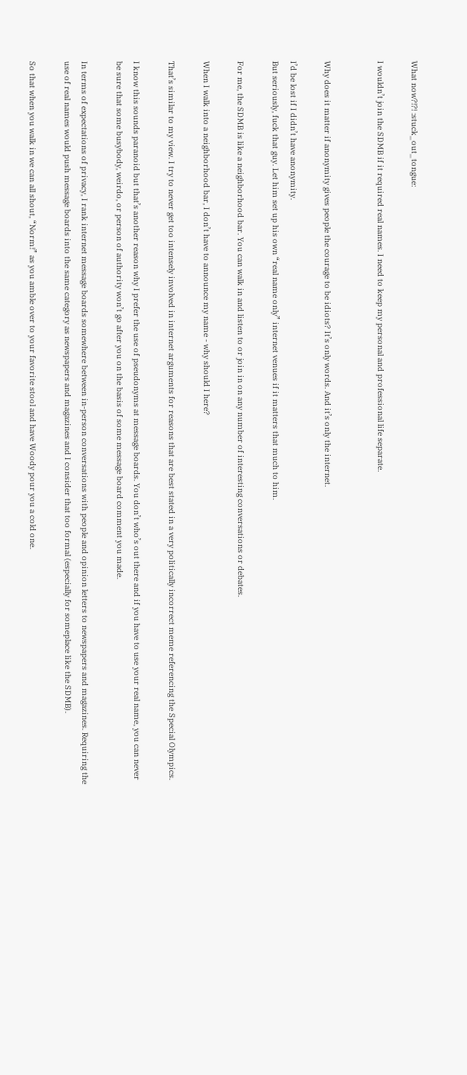What now?!?! :stuck_out_tongue:

I wouldn’t join the SDMB if it required real names. I need to keep my personal and professional life separate.


Why does it matter if anonymity gives people the courage to be idiots? It’s only words. And it’s only the internet.

I’d be lost if I didn’t have anonymity.
But seriously, fuck that guy. Let him set up his own “real name only” internet venues if it matters that much to him.

For me, the SDMB is like a neighborhood bar. You can walk in and listen to or join in on any number of interesting conversations or debates.

When I walk into a neighborhood bar, I don’t have to announce my name - why should I here?

That’s similar to my view. I try to never get too intensely involved in internet arguments for reasons that are best stated in a very politically incorrect meme referencing the Special Olympics.

I know this sounds paranoid but that’s another reason why I prefer the use of pseudonyms at message boards. You don’t who’s out there and if you have to use your real name, you can never be sure that some busybody, weirdo, or person of authority won’t go after you on the basis of some message board comment you made.

In terms of expectations of privacy, I rank internet message boards somewhere between in-person conversations with people and opinion letters to newspapers and magazines. Requiring the use of real names would push message boards into the same category as newspapers and magazines and I consider that too formal (especially for someplace like the SDMB).

So that when you walk in we can all shout, “Norm!” as you amble over to your favorite stool and have Woody pour you a cold one.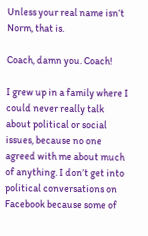Unless your real name isn’t Norm, that is.

Coach, damn you. Coach!

I grew up in a family where I could never really talk about political or social issues, because no one agreed with me about much of anything. I don’t get into political conversations on Facebook because some of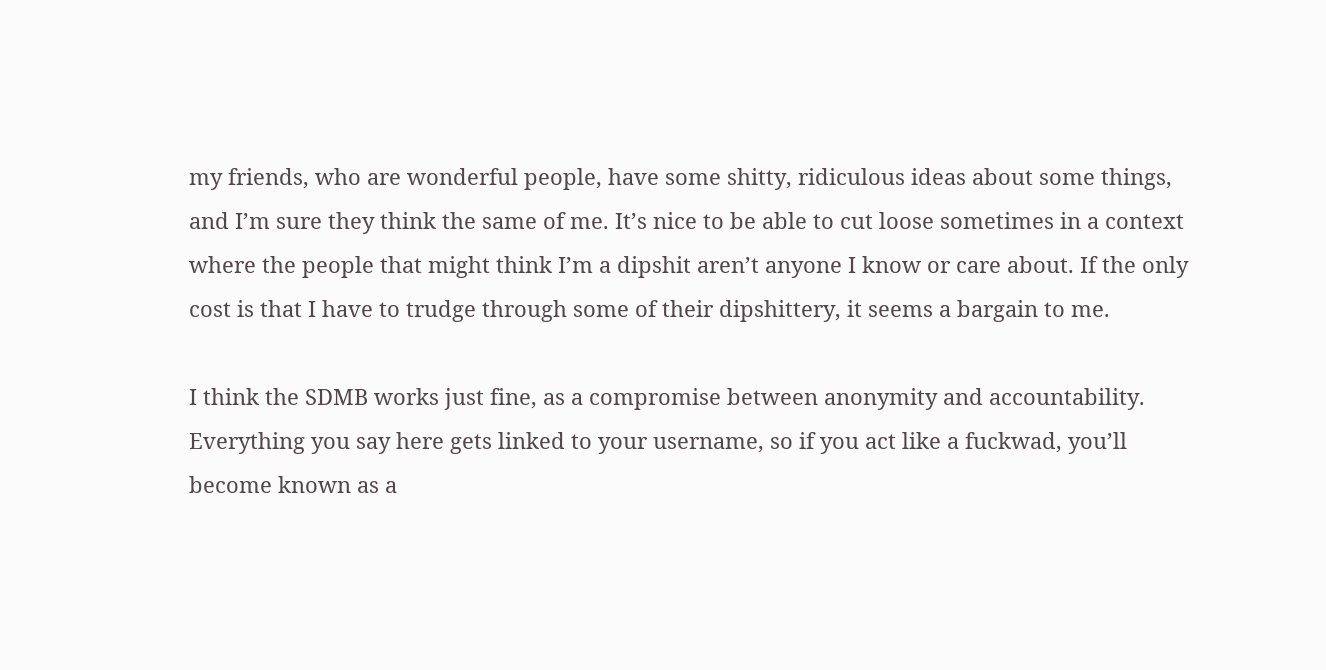my friends, who are wonderful people, have some shitty, ridiculous ideas about some things, and I’m sure they think the same of me. It’s nice to be able to cut loose sometimes in a context where the people that might think I’m a dipshit aren’t anyone I know or care about. If the only cost is that I have to trudge through some of their dipshittery, it seems a bargain to me.

I think the SDMB works just fine, as a compromise between anonymity and accountability. Everything you say here gets linked to your username, so if you act like a fuckwad, you’ll become known as a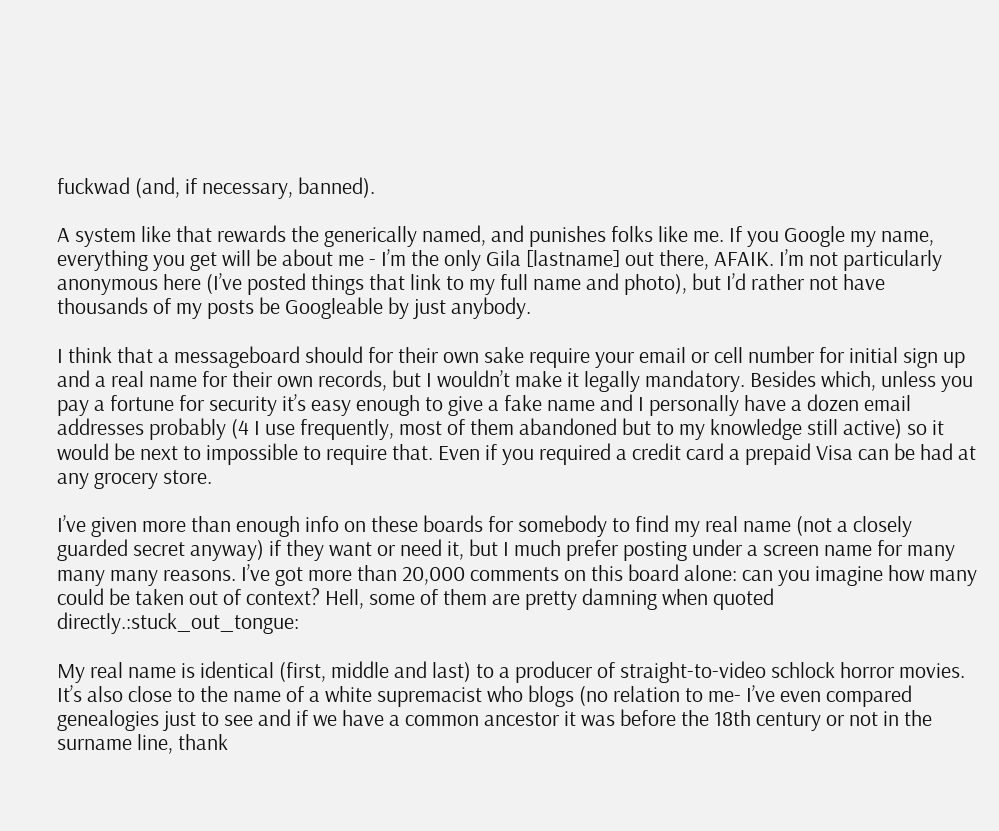fuckwad (and, if necessary, banned).

A system like that rewards the generically named, and punishes folks like me. If you Google my name, everything you get will be about me - I’m the only Gila [lastname] out there, AFAIK. I’m not particularly anonymous here (I’ve posted things that link to my full name and photo), but I’d rather not have thousands of my posts be Googleable by just anybody.

I think that a messageboard should for their own sake require your email or cell number for initial sign up and a real name for their own records, but I wouldn’t make it legally mandatory. Besides which, unless you pay a fortune for security it’s easy enough to give a fake name and I personally have a dozen email addresses probably (4 I use frequently, most of them abandoned but to my knowledge still active) so it would be next to impossible to require that. Even if you required a credit card a prepaid Visa can be had at any grocery store.

I’ve given more than enough info on these boards for somebody to find my real name (not a closely guarded secret anyway) if they want or need it, but I much prefer posting under a screen name for many many many reasons. I’ve got more than 20,000 comments on this board alone: can you imagine how many could be taken out of context? Hell, some of them are pretty damning when quoted directly.:stuck_out_tongue:

My real name is identical (first, middle and last) to a producer of straight-to-video schlock horror movies. It’s also close to the name of a white supremacist who blogs (no relation to me- I’ve even compared genealogies just to see and if we have a common ancestor it was before the 18th century or not in the surname line, thank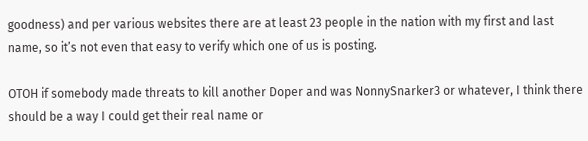goodness) and per various websites there are at least 23 people in the nation with my first and last name, so it’s not even that easy to verify which one of us is posting.

OTOH if somebody made threats to kill another Doper and was NonnySnarker3 or whatever, I think there should be a way I could get their real name or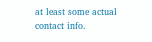at least some actual contact info.